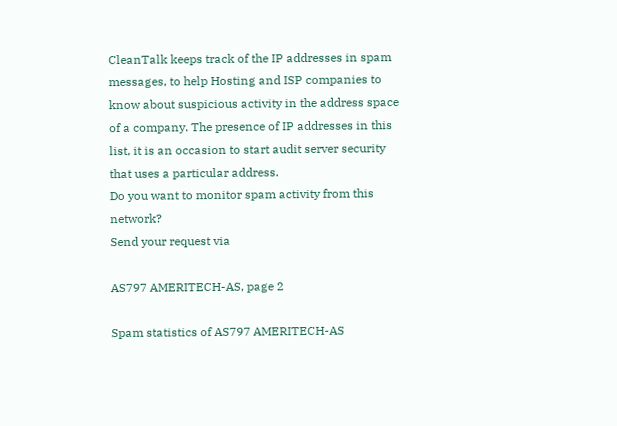CleanTalk keeps track of the IP addresses in spam messages, to help Hosting and ISP companies to know about suspicious activity in the address space of a company. The presence of IP addresses in this list, it is an occasion to start audit server security that uses a particular address.
Do you want to monitor spam activity from this network?
Send your request via

AS797 AMERITECH-AS, page 2

Spam statistics of AS797 AMERITECH-AS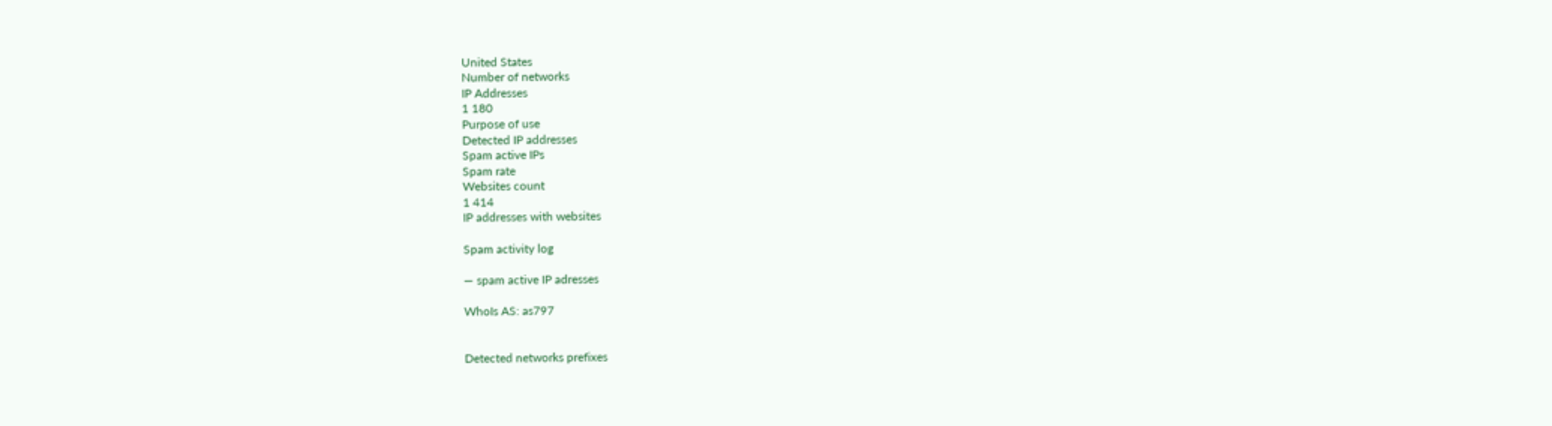United States
Number of networks
IP Addresses
1 180
Purpose of use
Detected IP addresses
Spam active IPs
Spam rate
Websites count
1 414
IP addresses with websites

Spam activity log

— spam active IP adresses

WhoIs AS: as797


Detected networks prefixes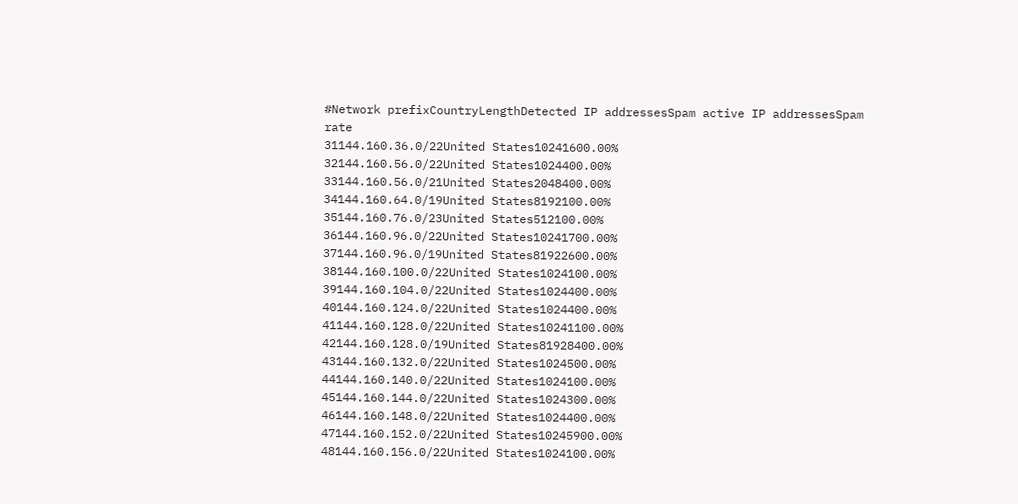#Network prefixCountryLengthDetected IP addressesSpam active IP addressesSpam rate
31144.160.36.0/22United States10241600.00%
32144.160.56.0/22United States1024400.00%
33144.160.56.0/21United States2048400.00%
34144.160.64.0/19United States8192100.00%
35144.160.76.0/23United States512100.00%
36144.160.96.0/22United States10241700.00%
37144.160.96.0/19United States81922600.00%
38144.160.100.0/22United States1024100.00%
39144.160.104.0/22United States1024400.00%
40144.160.124.0/22United States1024400.00%
41144.160.128.0/22United States10241100.00%
42144.160.128.0/19United States81928400.00%
43144.160.132.0/22United States1024500.00%
44144.160.140.0/22United States1024100.00%
45144.160.144.0/22United States1024300.00%
46144.160.148.0/22United States1024400.00%
47144.160.152.0/22United States10245900.00%
48144.160.156.0/22United States1024100.00%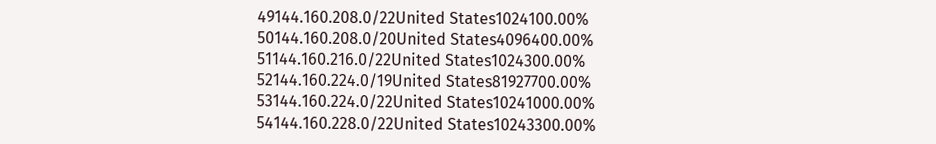49144.160.208.0/22United States1024100.00%
50144.160.208.0/20United States4096400.00%
51144.160.216.0/22United States1024300.00%
52144.160.224.0/19United States81927700.00%
53144.160.224.0/22United States10241000.00%
54144.160.228.0/22United States10243300.00%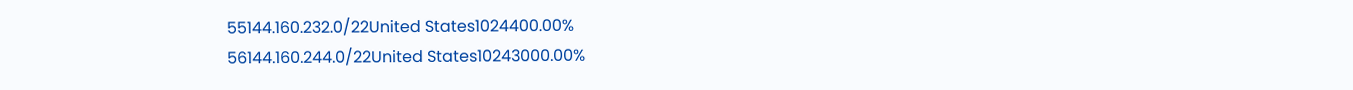55144.160.232.0/22United States1024400.00%
56144.160.244.0/22United States10243000.00%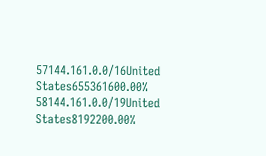57144.161.0.0/16United States655361600.00%
58144.161.0.0/19United States8192200.00%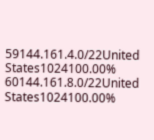59144.161.4.0/22United States1024100.00%
60144.161.8.0/22United States1024100.00%